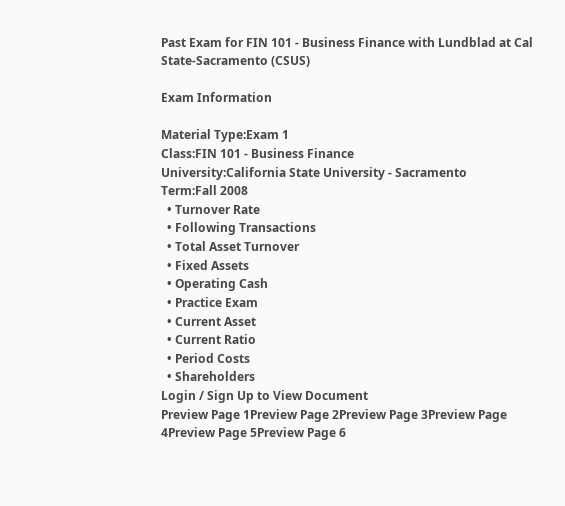Past Exam for FIN 101 - Business Finance with Lundblad at Cal State-Sacramento (CSUS)

Exam Information

Material Type:Exam 1
Class:FIN 101 - Business Finance
University:California State University - Sacramento
Term:Fall 2008
  • Turnover Rate
  • Following Transactions
  • Total Asset Turnover
  • Fixed Assets
  • Operating Cash
  • Practice Exam
  • Current Asset
  • Current Ratio
  • Period Costs
  • Shareholders
Login / Sign Up to View Document
Preview Page 1Preview Page 2Preview Page 3Preview Page 4Preview Page 5Preview Page 6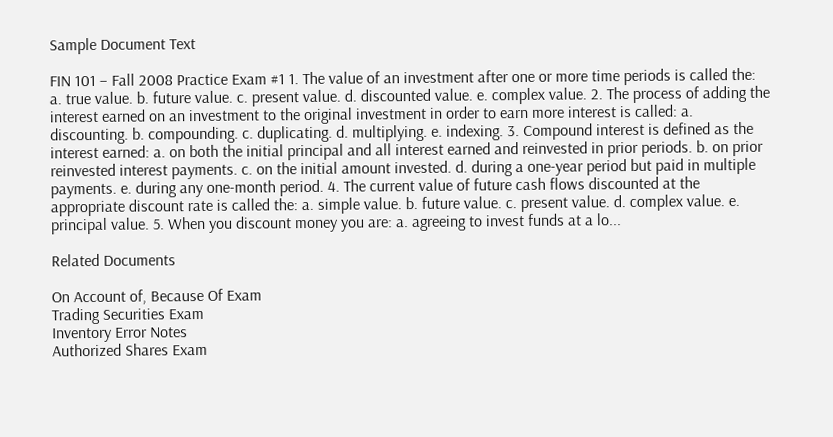Sample Document Text

FIN 101 – Fall 2008 Practice Exam #1 1. The value of an investment after one or more time periods is called the: a. true value. b. future value. c. present value. d. discounted value. e. complex value. 2. The process of adding the interest earned on an investment to the original investment in order to earn more interest is called: a. discounting. b. compounding. c. duplicating. d. multiplying. e. indexing. 3. Compound interest is defined as the interest earned: a. on both the initial principal and all interest earned and reinvested in prior periods. b. on prior reinvested interest payments. c. on the initial amount invested. d. during a one-year period but paid in multiple payments. e. during any one-month period. 4. The current value of future cash flows discounted at the appropriate discount rate is called the: a. simple value. b. future value. c. present value. d. complex value. e. principal value. 5. When you discount money you are: a. agreeing to invest funds at a lo...

Related Documents

On Account of, Because Of Exam
Trading Securities Exam
Inventory Error Notes
Authorized Shares Exam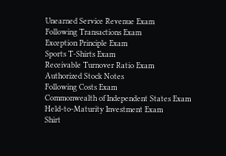Unearned Service Revenue Exam
Following Transactions Exam
Exception Principle Exam
Sports T-Shirts Exam
Receivable Turnover Ratio Exam
Authorized Stock Notes
Following Costs Exam
Commonwealth of Independent States Exam
Held-to-Maturity Investment Exam
Shirt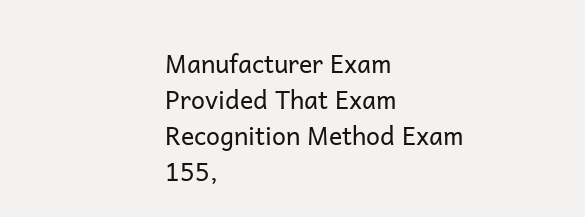Manufacturer Exam
Provided That Exam
Recognition Method Exam
155,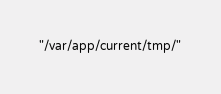"/var/app/current/tmp/"